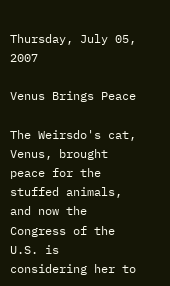Thursday, July 05, 2007

Venus Brings Peace

The Weirsdo's cat, Venus, brought peace for the stuffed animals, and now the Congress of the U.S. is considering her to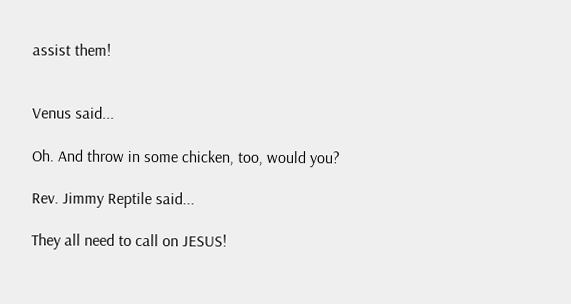assist them!


Venus said...

Oh. And throw in some chicken, too, would you?

Rev. Jimmy Reptile said...

They all need to call on JESUS!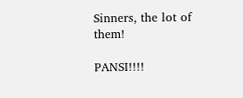Sinners, the lot of them!

PANSI!!!!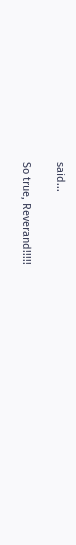said...

So true, Reverand!!!!!